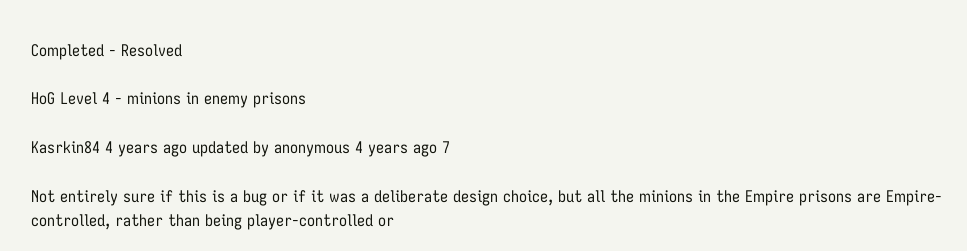Completed - Resolved

HoG Level 4 - minions in enemy prisons

Kasrkin84 4 years ago updated by anonymous 4 years ago 7

Not entirely sure if this is a bug or if it was a deliberate design choice, but all the minions in the Empire prisons are Empire-controlled, rather than being player-controlled or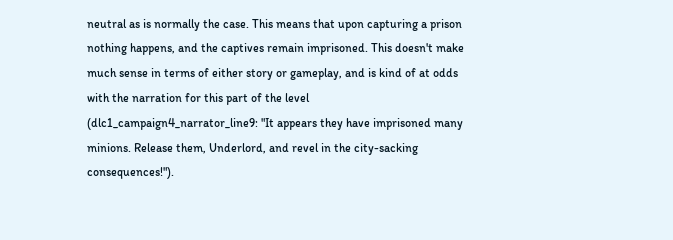neutral as is normally the case. This means that upon capturing a prison nothing happens, and the captives remain imprisoned. This doesn't make much sense in terms of either story or gameplay, and is kind of at odds with the narration for this part of the level (dlc1_campaign4_narrator_line9: "It appears they have imprisoned many minions. Release them, Underlord, and revel in the city-sacking consequences!").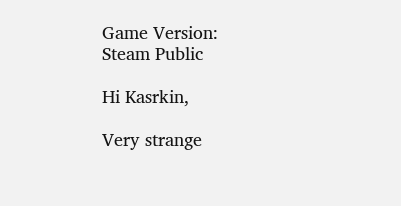Game Version:
Steam Public

Hi Kasrkin,

Very strange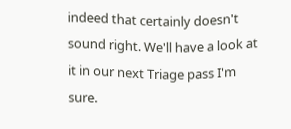indeed that certainly doesn't sound right. We'll have a look at it in our next Triage pass I'm sure.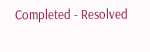Completed - Resolved